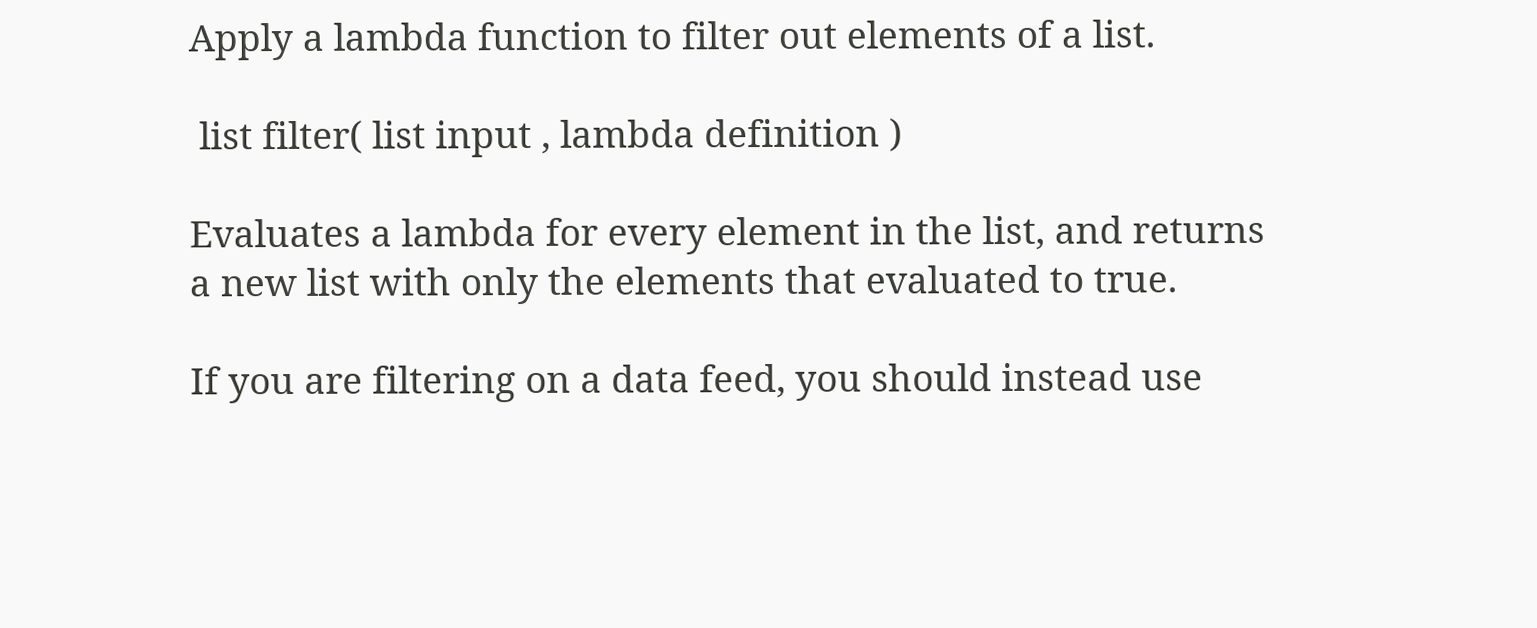Apply a lambda function to filter out elements of a list.

 list filter( list input , lambda definition )

Evaluates a lambda for every element in the list, and returns a new list with only the elements that evaluated to true.

If you are filtering on a data feed, you should instead use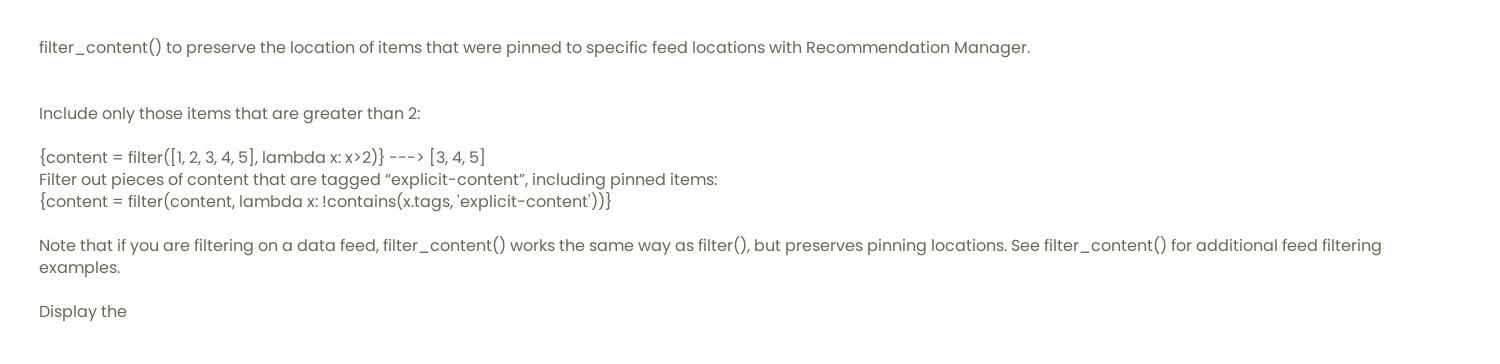filter_content() to preserve the location of items that were pinned to specific feed locations with Recommendation Manager.


Include only those items that are greater than 2:

{content = filter([1, 2, 3, 4, 5], lambda x: x>2)} ---> [3, 4, 5]
Filter out pieces of content that are tagged “explicit-content”, including pinned items:
{content = filter(content, lambda x: !contains(x.tags, 'explicit-content'))}

Note that if you are filtering on a data feed, filter_content() works the same way as filter(), but preserves pinning locations. See filter_content() for additional feed filtering examples.

Display the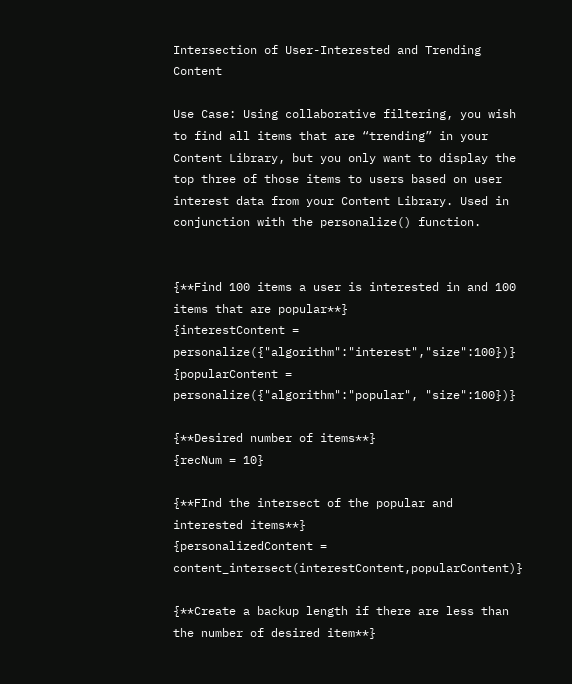Intersection of User-Interested and Trending Content

Use Case: Using collaborative filtering, you wish to find all items that are “trending” in your Content Library, but you only want to display the top three of those items to users based on user interest data from your Content Library. Used in conjunction with the personalize() function.


{**Find 100 items a user is interested in and 100 items that are popular**}
{interestContent = personalize({"algorithm":"interest","size":100})}
{popularContent = personalize({"algorithm":"popular", "size":100})}

{**Desired number of items**}
{recNum = 10}

{**FInd the intersect of the popular and interested items**}
{personalizedContent = content_intersect(interestContent,popularContent)}

{**Create a backup length if there are less than the number of desired item**}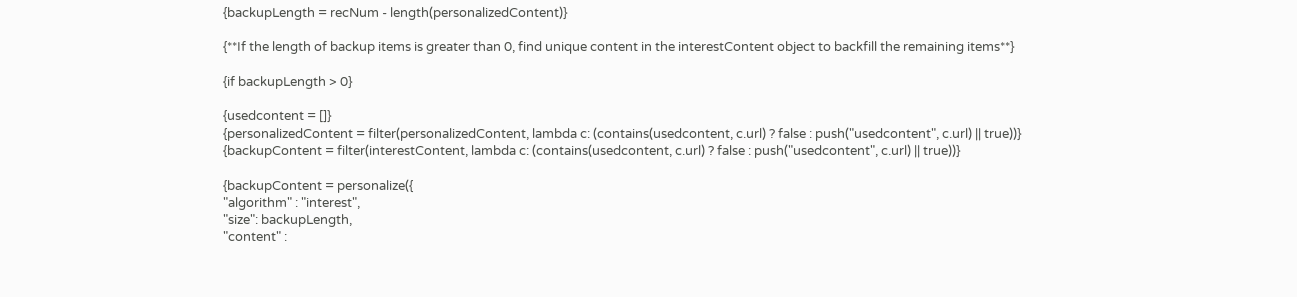{backupLength = recNum - length(personalizedContent)}

{**If the length of backup items is greater than 0, find unique content in the interestContent object to backfill the remaining items**}

{if backupLength > 0}

{usedcontent = []}
{personalizedContent = filter(personalizedContent, lambda c: (contains(usedcontent, c.url) ? false : push("usedcontent", c.url) || true))}
{backupContent = filter(interestContent, lambda c: (contains(usedcontent, c.url) ? false : push("usedcontent", c.url) || true))}

{backupContent = personalize({
"algorithm" : "interest",
"size": backupLength,
"content" :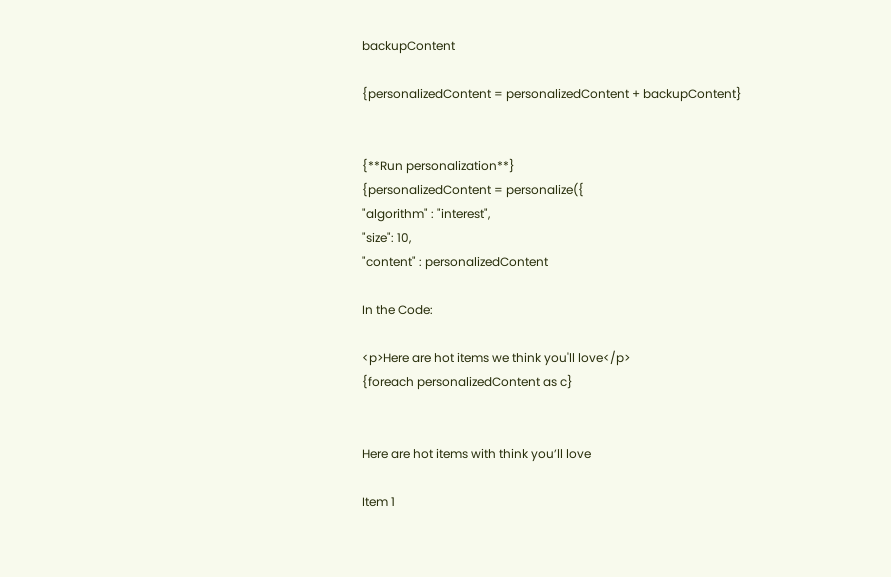backupContent

{personalizedContent = personalizedContent + backupContent}


{**Run personalization**}
{personalizedContent = personalize({
"algorithm" : "interest",
"size": 10,
"content" : personalizedContent

In the Code:

<p>Here are hot items we think you'll love</p>
{foreach personalizedContent as c}


Here are hot items with think you’ll love

Item 1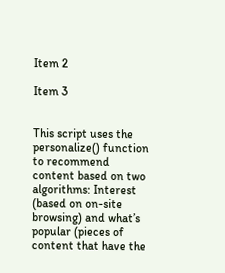Item 2

Item 3


This script uses the personalize() function to recommend content based on two algorithms: Interest (based on on-site browsing) and what’s popular (pieces of content that have the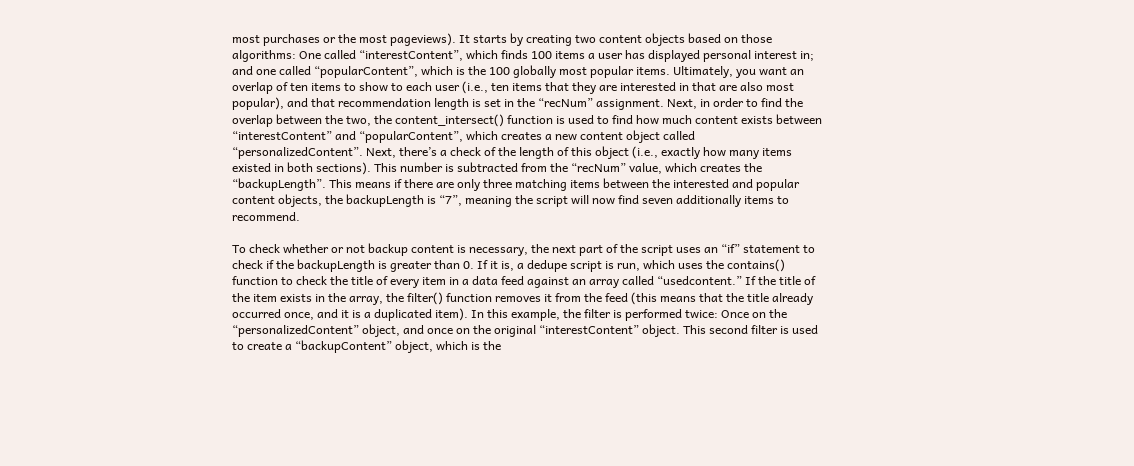most purchases or the most pageviews). It starts by creating two content objects based on those algorithms: One called “interestContent”, which finds 100 items a user has displayed personal interest in; and one called “popularContent”, which is the 100 globally most popular items. Ultimately, you want an overlap of ten items to show to each user (i.e., ten items that they are interested in that are also most popular), and that recommendation length is set in the “recNum” assignment. Next, in order to find the overlap between the two, the content_intersect() function is used to find how much content exists between “interestContent” and “popularContent”, which creates a new content object called “personalizedContent”. Next, there’s a check of the length of this object (i.e., exactly how many items existed in both sections). This number is subtracted from the “recNum” value, which creates the “backupLength”. This means if there are only three matching items between the interested and popular content objects, the backupLength is “7”, meaning the script will now find seven additionally items to recommend.

To check whether or not backup content is necessary, the next part of the script uses an “if” statement to check if the backupLength is greater than 0. If it is, a dedupe script is run, which uses the contains() function to check the title of every item in a data feed against an array called “usedcontent.” If the title of the item exists in the array, the filter() function removes it from the feed (this means that the title already occurred once, and it is a duplicated item). In this example, the filter is performed twice: Once on the “personalizedContent” object, and once on the original “interestContent” object. This second filter is used to create a “backupContent” object, which is the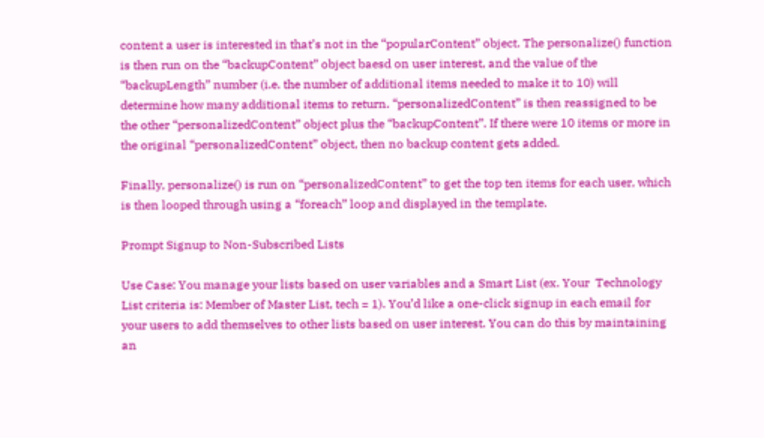content a user is interested in that’s not in the “popularContent” object. The personalize() function is then run on the “backupContent” object baesd on user interest, and the value of the “backupLength” number (i.e. the number of additional items needed to make it to 10) will determine how many additional items to return. “personalizedContent” is then reassigned to be the other “personalizedContent” object plus the “backupContent”. If there were 10 items or more in the original “personalizedContent” object, then no backup content gets added.

Finally, personalize() is run on “personalizedContent” to get the top ten items for each user, which is then looped through using a “foreach” loop and displayed in the template.

Prompt Signup to Non-Subscribed Lists

Use Case: You manage your lists based on user variables and a Smart List (ex. Your  Technology List criteria is: Member of Master List, tech = 1). You’d like a one-click signup in each email for your users to add themselves to other lists based on user interest. You can do this by maintaining an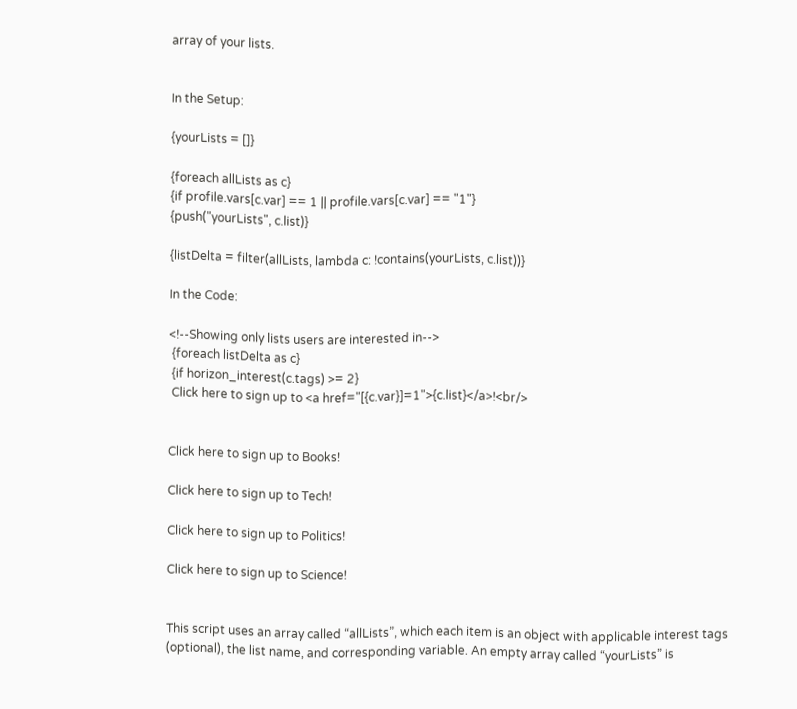array of your lists.


In the Setup:

{yourLists = []}

{foreach allLists as c}
{if profile.vars[c.var] == 1 || profile.vars[c.var] == "1"}
{push("yourLists", c.list)}

{listDelta = filter(allLists, lambda c: !contains(yourLists, c.list))}

In the Code:

<!--Showing only lists users are interested in-->
 {foreach listDelta as c}
 {if horizon_interest(c.tags) >= 2}
 Click here to sign up to <a href="[{c.var}]=1">{c.list}</a>!<br/>


Click here to sign up to Books!

Click here to sign up to Tech!

Click here to sign up to Politics!

Click here to sign up to Science!


This script uses an array called “allLists”, which each item is an object with applicable interest tags (optional), the list name, and corresponding variable. An empty array called “yourLists” is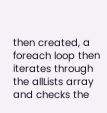then created, a foreach loop then iterates through the allLists array and checks the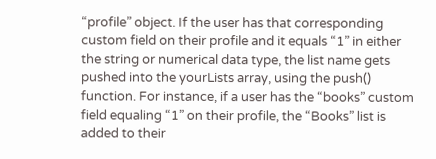“profile” object. If the user has that corresponding custom field on their profile and it equals “1” in either the string or numerical data type, the list name gets pushed into the yourLists array, using the push() function. For instance, if a user has the “books” custom field equaling “1” on their profile, the “Books” list is added to their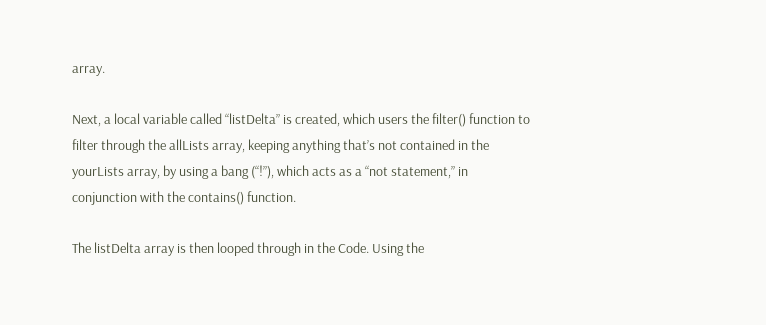array.

Next, a local variable called “listDelta” is created, which users the filter() function to filter through the allLists array, keeping anything that’s not contained in the yourLists array, by using a bang (“!”), which acts as a “not statement,” in conjunction with the contains() function.

The listDelta array is then looped through in the Code. Using the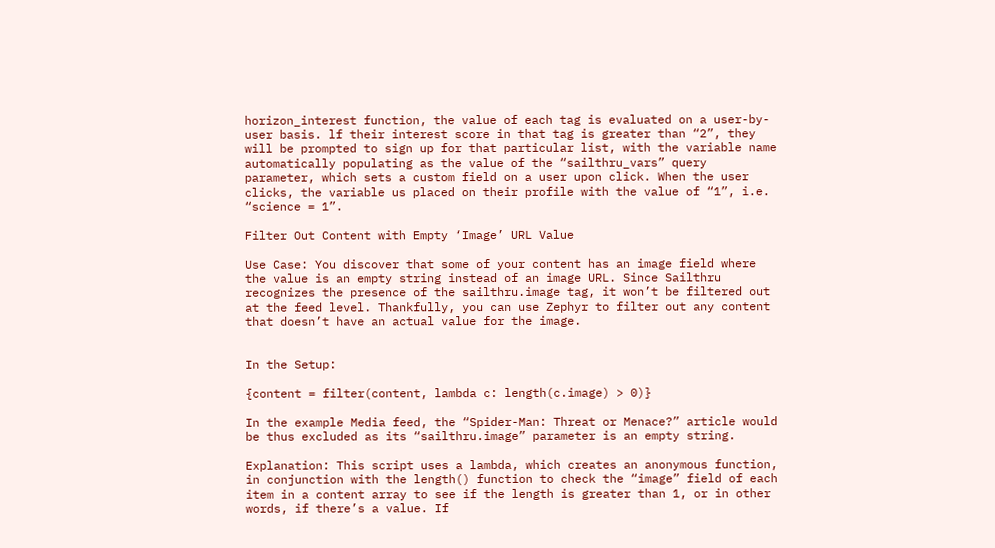horizon_interest function, the value of each tag is evaluated on a user-by-user basis. lf their interest score in that tag is greater than “2”, they will be prompted to sign up for that particular list, with the variable name automatically populating as the value of the “sailthru_vars” query parameter, which sets a custom field on a user upon click. When the user clicks, the variable us placed on their profile with the value of “1”, i.e. “science = 1”.

Filter Out Content with Empty ‘Image’ URL Value

Use Case: You discover that some of your content has an image field where the value is an empty string instead of an image URL. Since Sailthru recognizes the presence of the sailthru.image tag, it won’t be filtered out at the feed level. Thankfully, you can use Zephyr to filter out any content that doesn’t have an actual value for the image.


In the Setup:

{content = filter(content, lambda c: length(c.image) > 0)}

In the example Media feed, the “Spider-Man: Threat or Menace?” article would be thus excluded as its “sailthru.image” parameter is an empty string.

Explanation: This script uses a lambda, which creates an anonymous function, in conjunction with the length() function to check the “image” field of each item in a content array to see if the length is greater than 1, or in other words, if there’s a value. If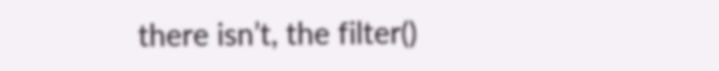there isn’t, the filter()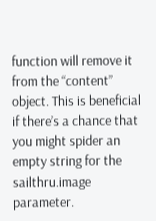function will remove it from the “content” object. This is beneficial if there’s a chance that you might spider an empty string for the sailthru.image parameter.